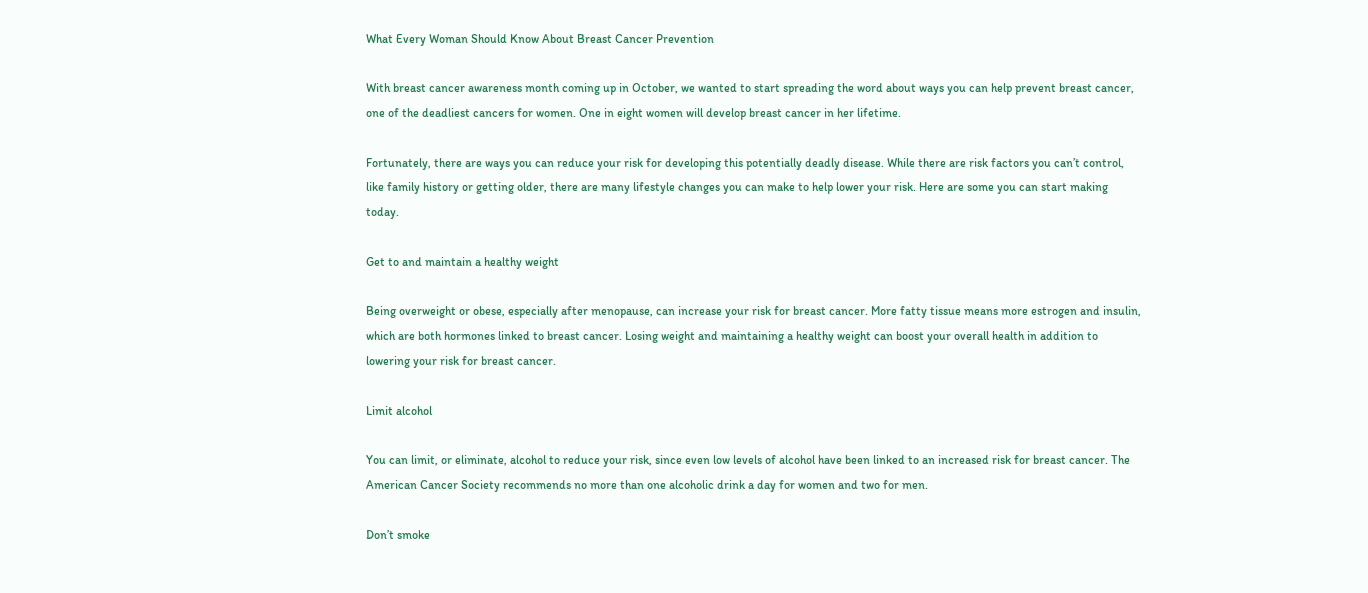What Every Woman Should Know About Breast Cancer Prevention

With breast cancer awareness month coming up in October, we wanted to start spreading the word about ways you can help prevent breast cancer, one of the deadliest cancers for women. One in eight women will develop breast cancer in her lifetime.

Fortunately, there are ways you can reduce your risk for developing this potentially deadly disease. While there are risk factors you can’t control, like family history or getting older, there are many lifestyle changes you can make to help lower your risk. Here are some you can start making today.

Get to and maintain a healthy weight

Being overweight or obese, especially after menopause, can increase your risk for breast cancer. More fatty tissue means more estrogen and insulin, which are both hormones linked to breast cancer. Losing weight and maintaining a healthy weight can boost your overall health in addition to lowering your risk for breast cancer.

Limit alcohol

You can limit, or eliminate, alcohol to reduce your risk, since even low levels of alcohol have been linked to an increased risk for breast cancer. The American Cancer Society recommends no more than one alcoholic drink a day for women and two for men.

Don’t smoke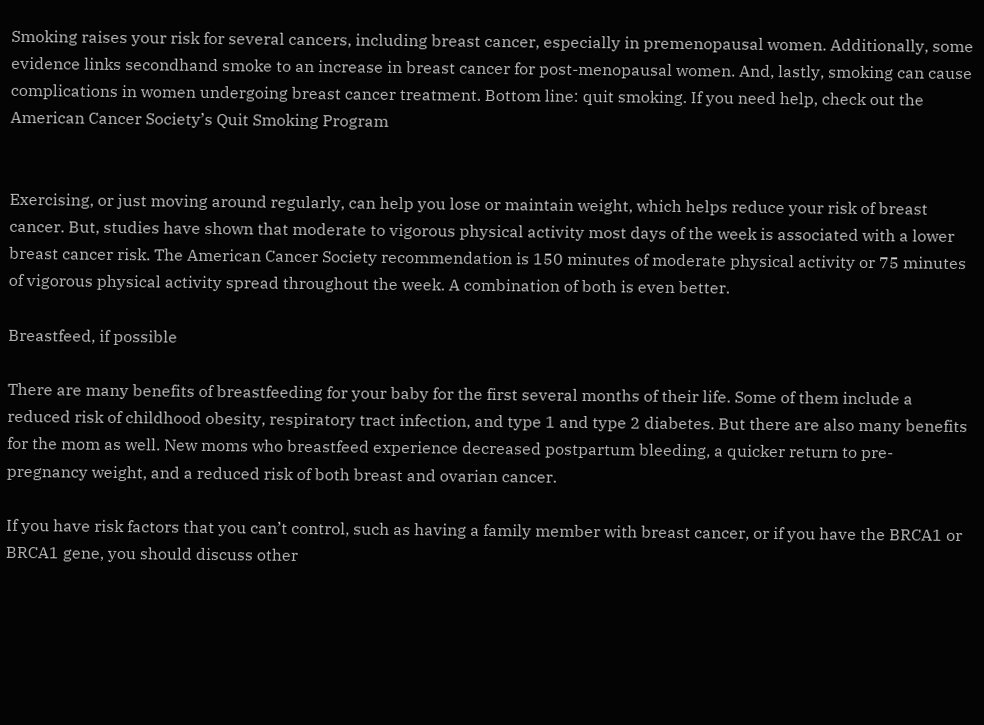Smoking raises your risk for several cancers, including breast cancer, especially in premenopausal women. Additionally, some evidence links secondhand smoke to an increase in breast cancer for post-menopausal women. And, lastly, smoking can cause complications in women undergoing breast cancer treatment. Bottom line: quit smoking. If you need help, check out the American Cancer Society’s Quit Smoking Program


Exercising, or just moving around regularly, can help you lose or maintain weight, which helps reduce your risk of breast cancer. But, studies have shown that moderate to vigorous physical activity most days of the week is associated with a lower breast cancer risk. The American Cancer Society recommendation is 150 minutes of moderate physical activity or 75 minutes of vigorous physical activity spread throughout the week. A combination of both is even better.

Breastfeed, if possible

There are many benefits of breastfeeding for your baby for the first several months of their life. Some of them include a reduced risk of childhood obesity, respiratory tract infection, and type 1 and type 2 diabetes. But there are also many benefits for the mom as well. New moms who breastfeed experience decreased postpartum bleeding, a quicker return to pre-pregnancy weight, and a reduced risk of both breast and ovarian cancer.

If you have risk factors that you can’t control, such as having a family member with breast cancer, or if you have the BRCA1 or BRCA1 gene, you should discuss other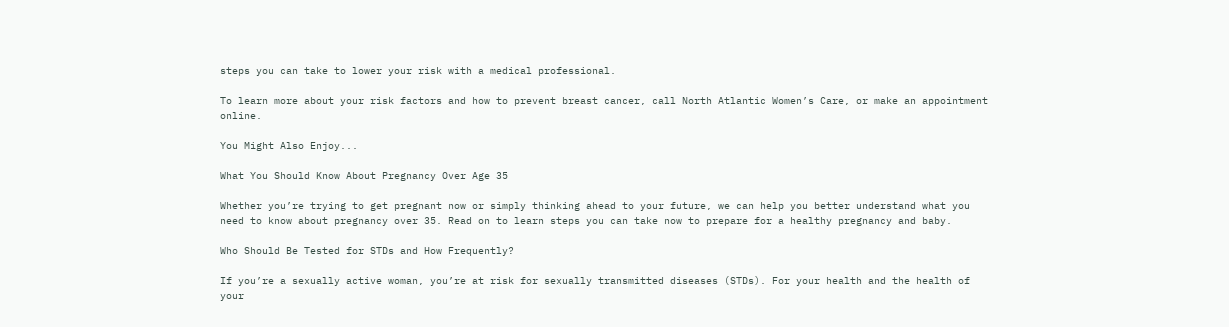steps you can take to lower your risk with a medical professional.

To learn more about your risk factors and how to prevent breast cancer, call North Atlantic Women’s Care, or make an appointment online.

You Might Also Enjoy...

What You Should Know About Pregnancy Over Age 35

Whether you’re trying to get pregnant now or simply thinking ahead to your future, we can help you better understand what you need to know about pregnancy over 35. Read on to learn steps you can take now to prepare for a healthy pregnancy and baby.

Who Should Be Tested for STDs and How Frequently?

If you’re a sexually active woman, you’re at risk for sexually transmitted diseases (STDs). For your health and the health of your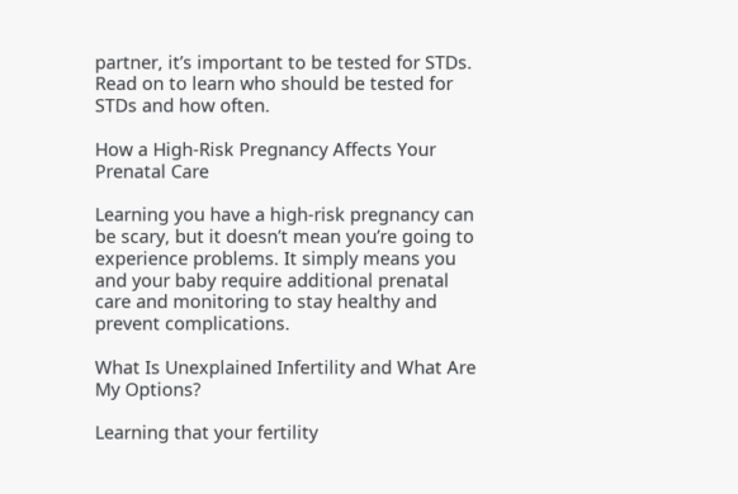partner, it’s important to be tested for STDs. Read on to learn who should be tested for STDs and how often.

How a High-Risk Pregnancy Affects Your Prenatal Care

Learning you have a high-risk pregnancy can be scary, but it doesn’t mean you’re going to experience problems. It simply means you and your baby require additional prenatal care and monitoring to stay healthy and prevent complications.

What Is Unexplained Infertility and What Are My Options?

Learning that your fertility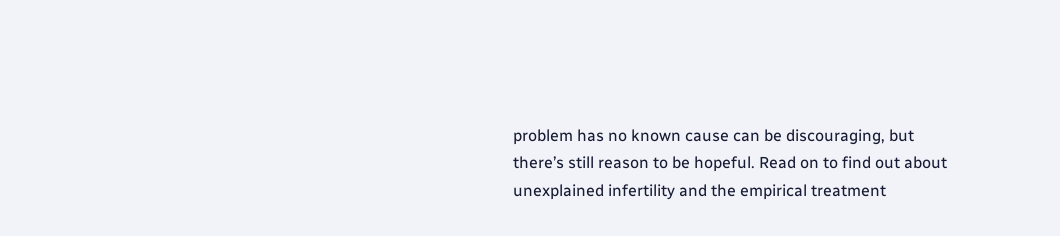problem has no known cause can be discouraging, but there’s still reason to be hopeful. Read on to find out about unexplained infertility and the empirical treatment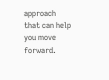approach that can help you move forward.